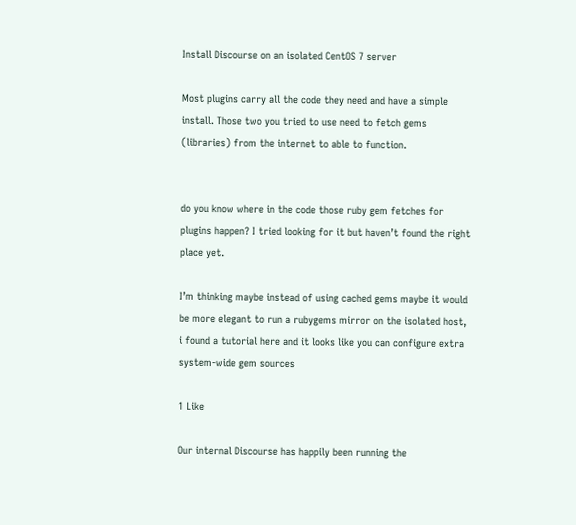Install Discourse on an isolated CentOS 7 server

Most plugins carry all the code they need and have a simple install. Those two you tried to use need to fetch gems (libraries) from the internet to able to function.


do you know where in the code those ruby gem fetches for plugins happen? I tried looking for it but haven’t found the right place yet.

I’m thinking maybe instead of using cached gems maybe it would be more elegant to run a rubygems mirror on the isolated host, i found a tutorial here and it looks like you can configure extra system-wide gem sources

1 Like

Our internal Discourse has happily been running the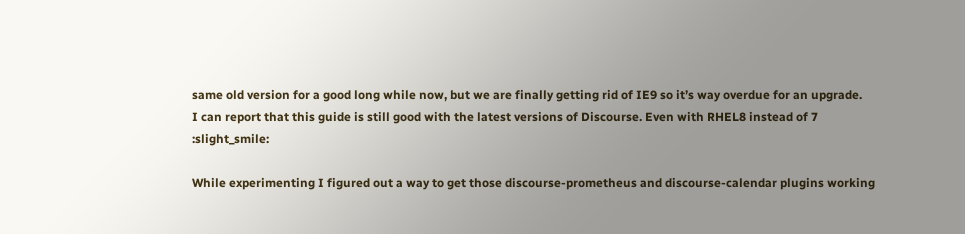same old version for a good long while now, but we are finally getting rid of IE9 so it’s way overdue for an upgrade.
I can report that this guide is still good with the latest versions of Discourse. Even with RHEL8 instead of 7 :slight_smile:

While experimenting I figured out a way to get those discourse-prometheus and discourse-calendar plugins working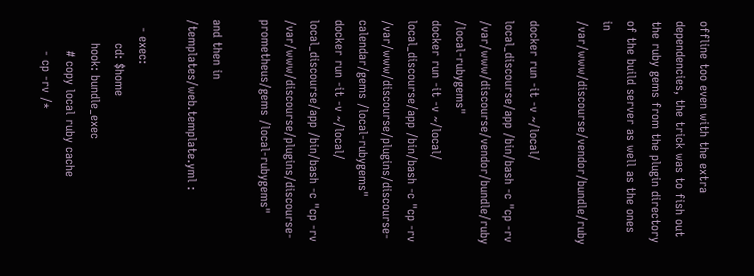offline too even with the extra dependencies, the trick was to fish out the ruby gems from the plugin directory of the build server as well as the ones in /var/www/discourse/vendor/bundle/ruby

docker run -it -v ~/local/ local_discourse/app /bin/bash -c "cp -rv /var/www/discourse/vendor/bundle/ruby /local-rubygems"
docker run -it -v ~/local/ local_discourse/app /bin/bash -c "cp -rv /var/www/discourse/plugins/discourse-calendar/gems /local-rubygems"
docker run -it -v ~/local/ local_discourse/app /bin/bash -c "cp -rv /var/www/discourse/plugins/discourse-prometheus/gems /local-rubygems"

and then in /templates/web.template.yml :

  - exec:
      cd: $home
      hook: bundle_exec
        # copy local ruby cache
        - cp -rv /*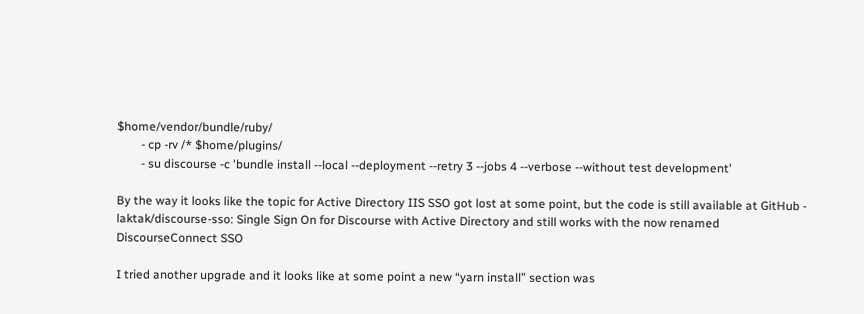$home/vendor/bundle/ruby/
        - cp -rv /* $home/plugins/
        - su discourse -c 'bundle install --local --deployment --retry 3 --jobs 4 --verbose --without test development'

By the way it looks like the topic for Active Directory IIS SSO got lost at some point, but the code is still available at GitHub - laktak/discourse-sso: Single Sign On for Discourse with Active Directory and still works with the now renamed DiscourseConnect SSO

I tried another upgrade and it looks like at some point a new “yarn install” section was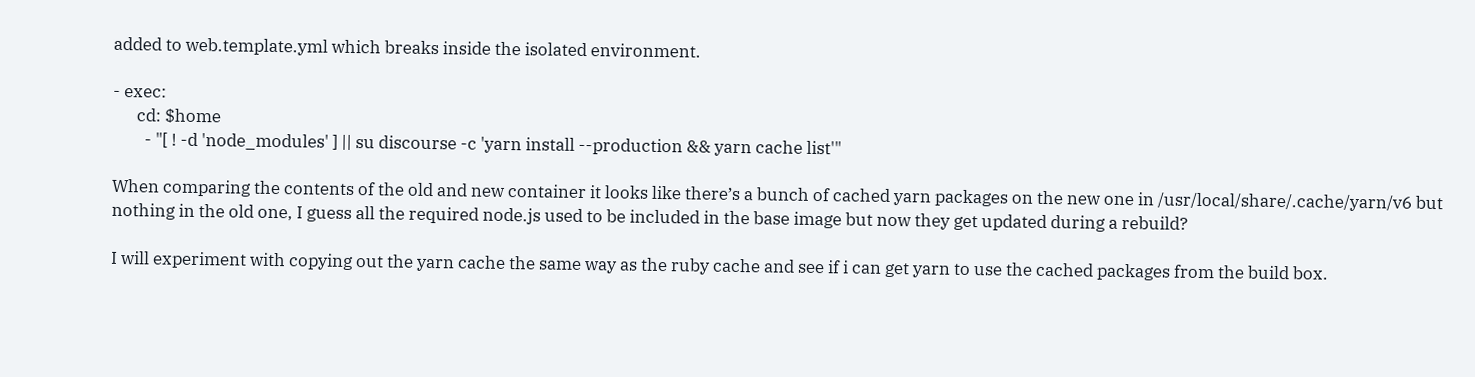added to web.template.yml which breaks inside the isolated environment.

- exec:
      cd: $home
        - "[ ! -d 'node_modules' ] || su discourse -c 'yarn install --production && yarn cache list'"

When comparing the contents of the old and new container it looks like there’s a bunch of cached yarn packages on the new one in /usr/local/share/.cache/yarn/v6 but nothing in the old one, I guess all the required node.js used to be included in the base image but now they get updated during a rebuild?

I will experiment with copying out the yarn cache the same way as the ruby cache and see if i can get yarn to use the cached packages from the build box.